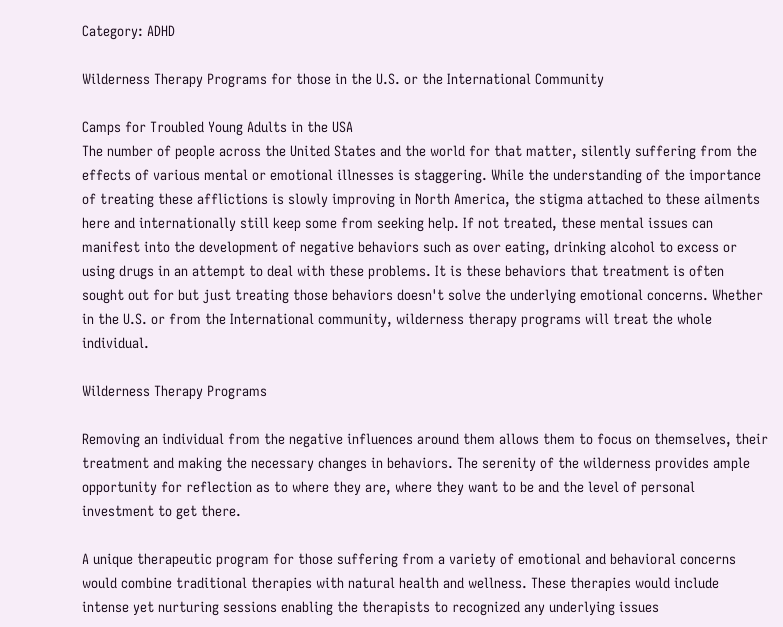Category: ADHD

Wilderness Therapy Programs for those in the U.S. or the International Community

Camps for Troubled Young Adults in the USA
The number of people across the United States and the world for that matter, silently suffering from the effects of various mental or emotional illnesses is staggering. While the understanding of the importance of treating these afflictions is slowly improving in North America, the stigma attached to these ailments here and internationally still keep some from seeking help. If not treated, these mental issues can manifest into the development of negative behaviors such as over eating, drinking alcohol to excess or using drugs in an attempt to deal with these problems. It is these behaviors that treatment is often sought out for but just treating those behaviors doesn't solve the underlying emotional concerns. Whether in the U.S. or from the International community, wilderness therapy programs will treat the whole individual.

Wilderness Therapy Programs

Removing an individual from the negative influences around them allows them to focus on themselves, their treatment and making the necessary changes in behaviors. The serenity of the wilderness provides ample opportunity for reflection as to where they are, where they want to be and the level of personal investment to get there.

A unique therapeutic program for those suffering from a variety of emotional and behavioral concerns would combine traditional therapies with natural health and wellness. These therapies would include intense yet nurturing sessions enabling the therapists to recognized any underlying issues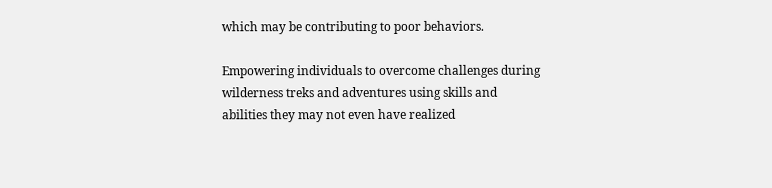which may be contributing to poor behaviors.

Empowering individuals to overcome challenges during wilderness treks and adventures using skills and abilities they may not even have realized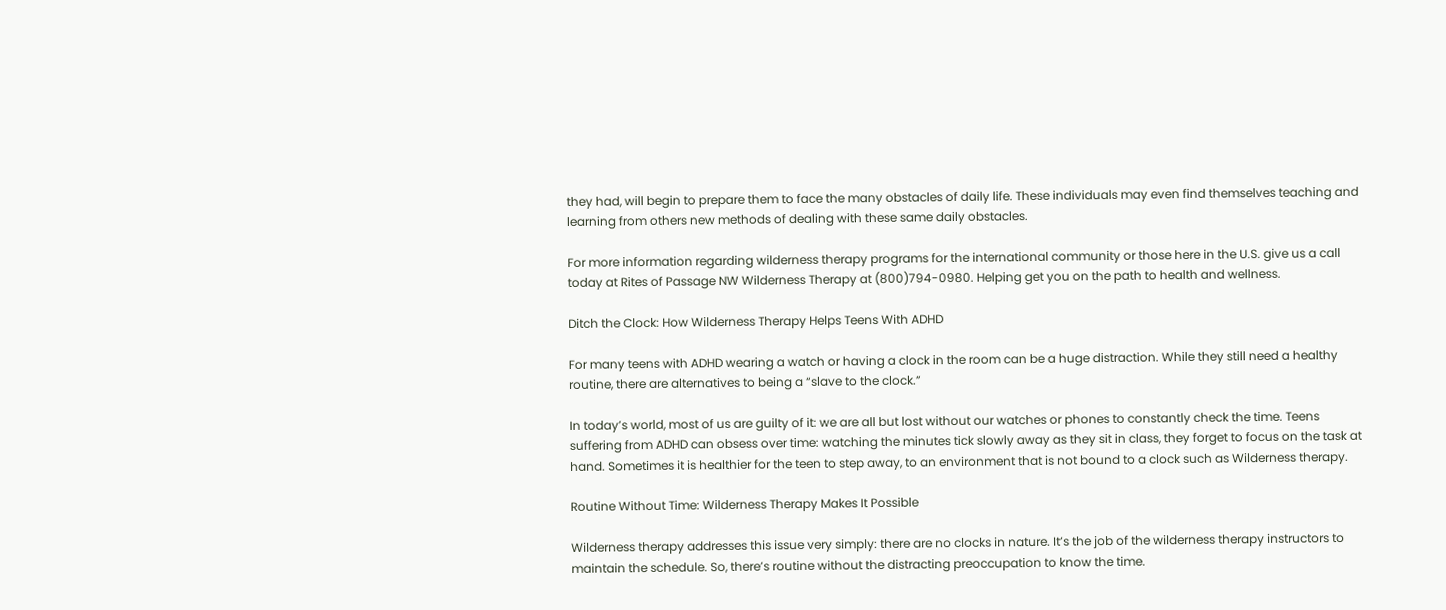they had, will begin to prepare them to face the many obstacles of daily life. These individuals may even find themselves teaching and learning from others new methods of dealing with these same daily obstacles.

For more information regarding wilderness therapy programs for the international community or those here in the U.S. give us a call today at Rites of Passage NW Wilderness Therapy at (800)794-0980. Helping get you on the path to health and wellness.

Ditch the Clock: How Wilderness Therapy Helps Teens With ADHD

For many teens with ADHD wearing a watch or having a clock in the room can be a huge distraction. While they still need a healthy routine, there are alternatives to being a “slave to the clock.”

In today’s world, most of us are guilty of it: we are all but lost without our watches or phones to constantly check the time. Teens suffering from ADHD can obsess over time: watching the minutes tick slowly away as they sit in class, they forget to focus on the task at hand. Sometimes it is healthier for the teen to step away, to an environment that is not bound to a clock such as Wilderness therapy.

Routine Without Time: Wilderness Therapy Makes It Possible

Wilderness therapy addresses this issue very simply: there are no clocks in nature. It’s the job of the wilderness therapy instructors to maintain the schedule. So, there’s routine without the distracting preoccupation to know the time.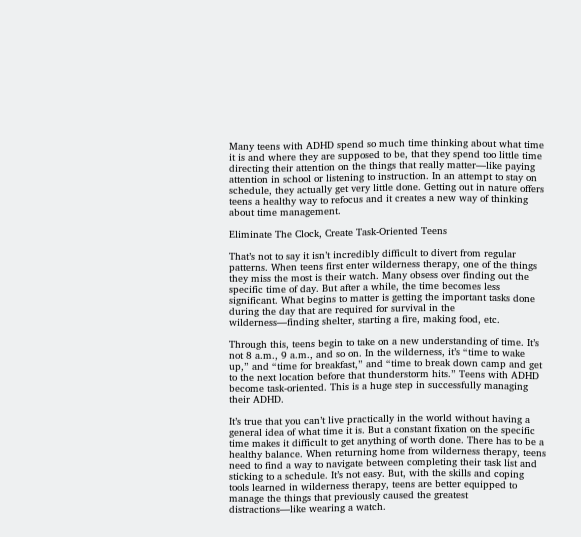Many teens with ADHD spend so much time thinking about what time it is and where they are supposed to be, that they spend too little time directing their attention on the things that really matter—like paying attention in school or listening to instruction. In an attempt to stay on schedule, they actually get very little done. Getting out in nature offers teens a healthy way to refocus and it creates a new way of thinking about time management.

Eliminate The Clock, Create Task-Oriented Teens

That’s not to say it isn’t incredibly difficult to divert from regular patterns. When teens first enter wilderness therapy, one of the things they miss the most is their watch. Many obsess over finding out the specific time of day. But after a while, the time becomes less significant. What begins to matter is getting the important tasks done during the day that are required for survival in the wilderness—finding shelter, starting a fire, making food, etc.

Through this, teens begin to take on a new understanding of time. It’s not 8 a.m., 9 a.m., and so on. In the wilderness, it’s “time to wake up,” and “time for breakfast,” and “time to break down camp and get to the next location before that thunderstorm hits.” Teens with ADHD become task-oriented. This is a huge step in successfully managing their ADHD.

It’s true that you can’t live practically in the world without having a general idea of what time it is. But a constant fixation on the specific time makes it difficult to get anything of worth done. There has to be a healthy balance. When returning home from wilderness therapy, teens need to find a way to navigate between completing their task list and sticking to a schedule. It’s not easy. But, with the skills and coping tools learned in wilderness therapy, teens are better equipped to manage the things that previously caused the greatest distractions—like wearing a watch.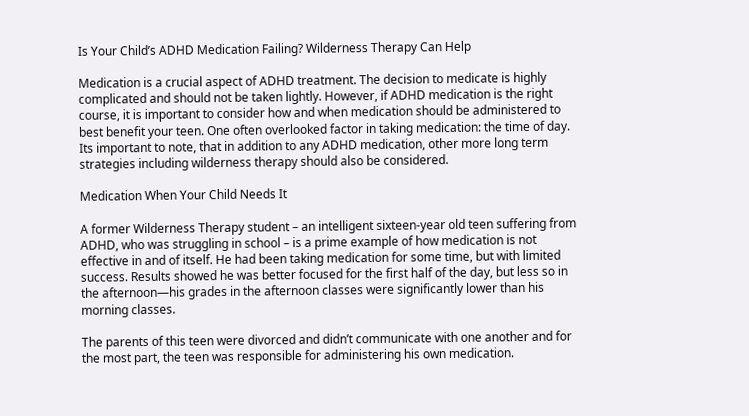Is Your Child’s ADHD Medication Failing? Wilderness Therapy Can Help

Medication is a crucial aspect of ADHD treatment. The decision to medicate is highly complicated and should not be taken lightly. However, if ADHD medication is the right course, it is important to consider how and when medication should be administered to best benefit your teen. One often overlooked factor in taking medication: the time of day. Its important to note, that in addition to any ADHD medication, other more long term strategies including wilderness therapy should also be considered.

Medication When Your Child Needs It

A former Wilderness Therapy student – an intelligent sixteen-year old teen suffering from ADHD, who was struggling in school – is a prime example of how medication is not effective in and of itself. He had been taking medication for some time, but with limited success. Results showed he was better focused for the first half of the day, but less so in the afternoon—his grades in the afternoon classes were significantly lower than his morning classes.

The parents of this teen were divorced and didn’t communicate with one another and for the most part, the teen was responsible for administering his own medication.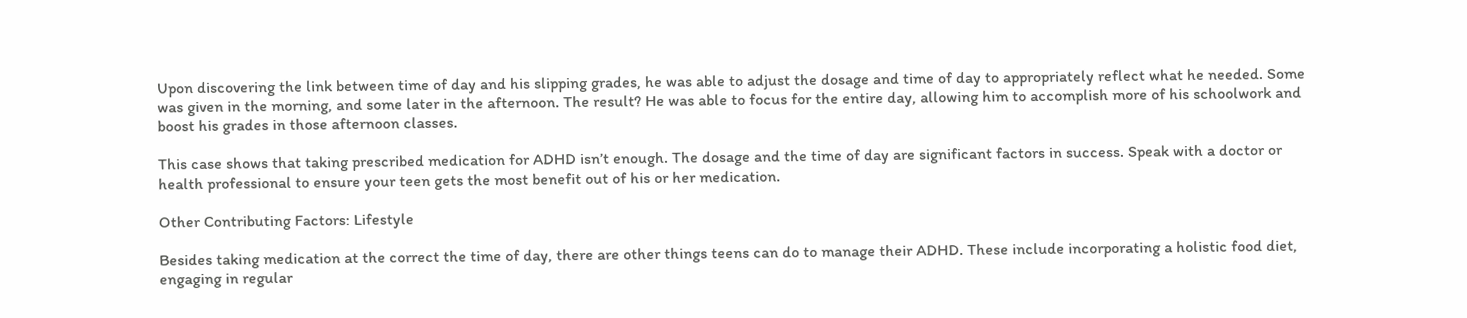Upon discovering the link between time of day and his slipping grades, he was able to adjust the dosage and time of day to appropriately reflect what he needed. Some was given in the morning, and some later in the afternoon. The result? He was able to focus for the entire day, allowing him to accomplish more of his schoolwork and boost his grades in those afternoon classes.

This case shows that taking prescribed medication for ADHD isn’t enough. The dosage and the time of day are significant factors in success. Speak with a doctor or health professional to ensure your teen gets the most benefit out of his or her medication.

Other Contributing Factors: Lifestyle

Besides taking medication at the correct the time of day, there are other things teens can do to manage their ADHD. These include incorporating a holistic food diet, engaging in regular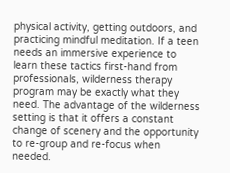physical activity, getting outdoors, and practicing mindful meditation. If a teen needs an immersive experience to learn these tactics first-hand from professionals, wilderness therapy program may be exactly what they need. The advantage of the wilderness setting is that it offers a constant change of scenery and the opportunity to re-group and re-focus when needed.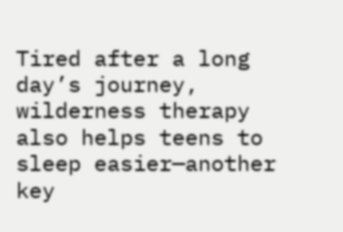Tired after a long day’s journey, wilderness therapy also helps teens to sleep easier—another key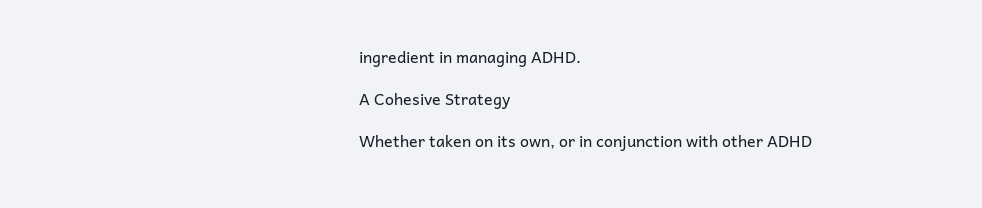ingredient in managing ADHD.

A Cohesive Strategy

Whether taken on its own, or in conjunction with other ADHD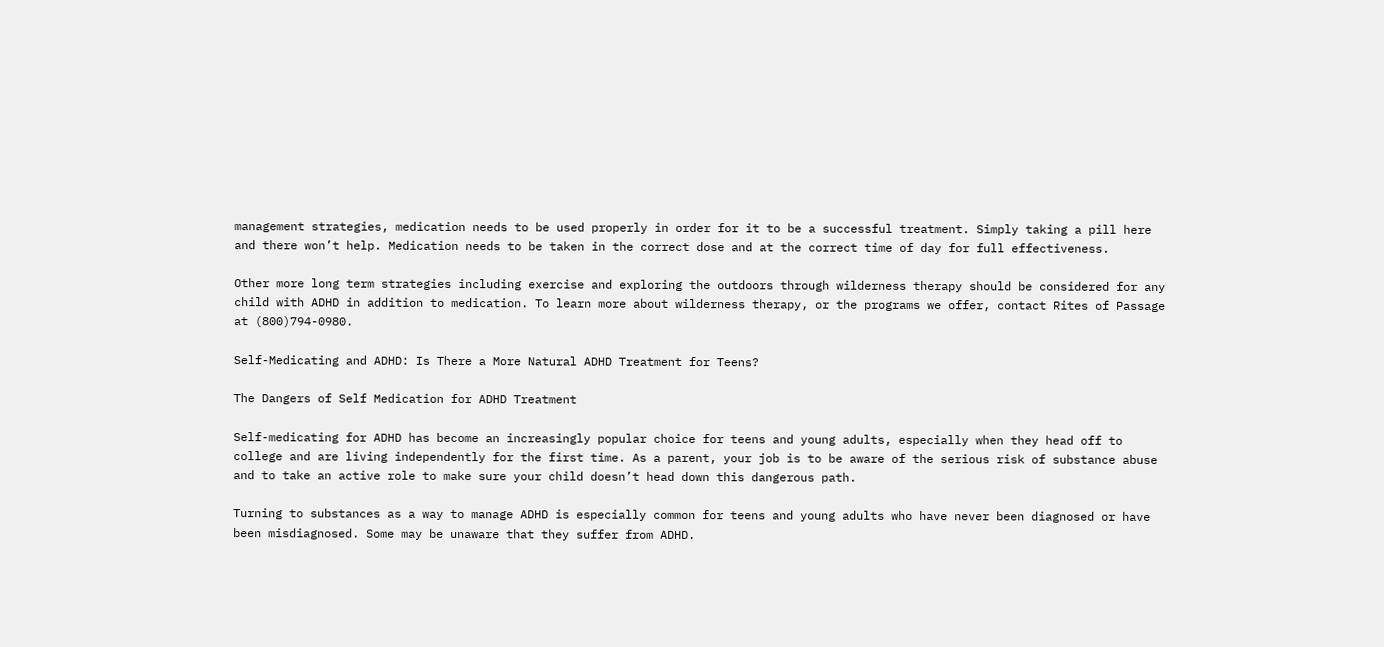management strategies, medication needs to be used properly in order for it to be a successful treatment. Simply taking a pill here and there won’t help. Medication needs to be taken in the correct dose and at the correct time of day for full effectiveness.

Other more long term strategies including exercise and exploring the outdoors through wilderness therapy should be considered for any child with ADHD in addition to medication. To learn more about wilderness therapy, or the programs we offer, contact Rites of Passage at (800)794-0980.

Self-Medicating and ADHD: Is There a More Natural ADHD Treatment for Teens?

The Dangers of Self Medication for ADHD Treatment

Self-medicating for ADHD has become an increasingly popular choice for teens and young adults, especially when they head off to college and are living independently for the first time. As a parent, your job is to be aware of the serious risk of substance abuse and to take an active role to make sure your child doesn’t head down this dangerous path.

Turning to substances as a way to manage ADHD is especially common for teens and young adults who have never been diagnosed or have been misdiagnosed. Some may be unaware that they suffer from ADHD.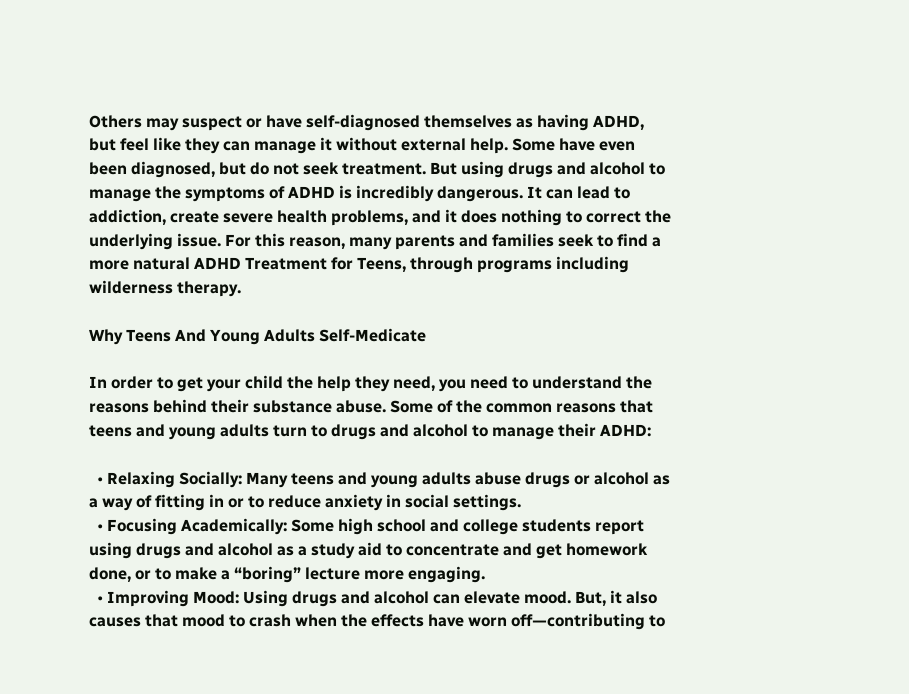Others may suspect or have self-diagnosed themselves as having ADHD, but feel like they can manage it without external help. Some have even been diagnosed, but do not seek treatment. But using drugs and alcohol to manage the symptoms of ADHD is incredibly dangerous. It can lead to addiction, create severe health problems, and it does nothing to correct the underlying issue. For this reason, many parents and families seek to find a more natural ADHD Treatment for Teens, through programs including wilderness therapy.

Why Teens And Young Adults Self-Medicate

In order to get your child the help they need, you need to understand the reasons behind their substance abuse. Some of the common reasons that teens and young adults turn to drugs and alcohol to manage their ADHD:

  • Relaxing Socially: Many teens and young adults abuse drugs or alcohol as a way of fitting in or to reduce anxiety in social settings.
  • Focusing Academically: Some high school and college students report using drugs and alcohol as a study aid to concentrate and get homework done, or to make a “boring” lecture more engaging.
  • Improving Mood: Using drugs and alcohol can elevate mood. But, it also causes that mood to crash when the effects have worn off—contributing to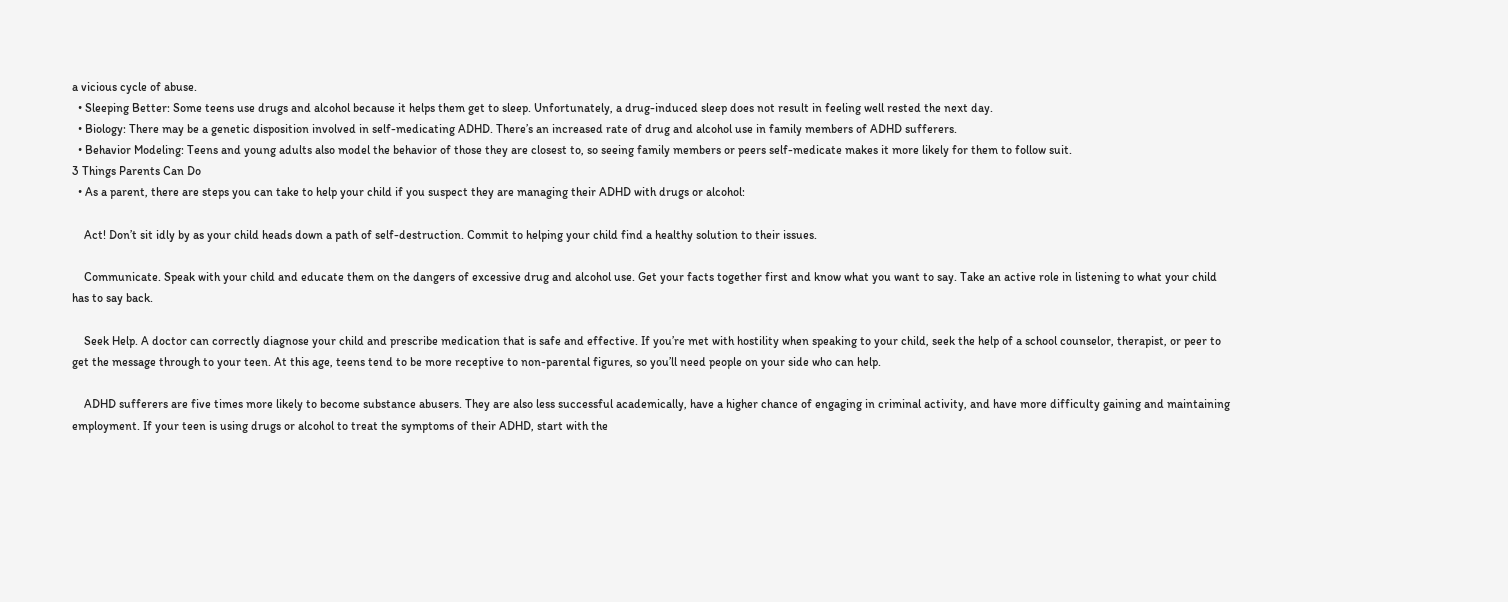a vicious cycle of abuse.
  • Sleeping Better: Some teens use drugs and alcohol because it helps them get to sleep. Unfortunately, a drug-induced sleep does not result in feeling well rested the next day.
  • Biology: There may be a genetic disposition involved in self-medicating ADHD. There’s an increased rate of drug and alcohol use in family members of ADHD sufferers.
  • Behavior Modeling: Teens and young adults also model the behavior of those they are closest to, so seeing family members or peers self-medicate makes it more likely for them to follow suit.
3 Things Parents Can Do
  • As a parent, there are steps you can take to help your child if you suspect they are managing their ADHD with drugs or alcohol:

    Act! Don’t sit idly by as your child heads down a path of self-destruction. Commit to helping your child find a healthy solution to their issues.

    Communicate. Speak with your child and educate them on the dangers of excessive drug and alcohol use. Get your facts together first and know what you want to say. Take an active role in listening to what your child has to say back.

    Seek Help. A doctor can correctly diagnose your child and prescribe medication that is safe and effective. If you’re met with hostility when speaking to your child, seek the help of a school counselor, therapist, or peer to get the message through to your teen. At this age, teens tend to be more receptive to non-parental figures, so you’ll need people on your side who can help.

    ADHD sufferers are five times more likely to become substance abusers. They are also less successful academically, have a higher chance of engaging in criminal activity, and have more difficulty gaining and maintaining employment. If your teen is using drugs or alcohol to treat the symptoms of their ADHD, start with the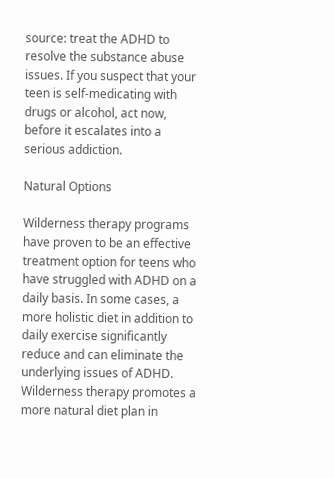source: treat the ADHD to resolve the substance abuse issues. If you suspect that your teen is self-medicating with drugs or alcohol, act now, before it escalates into a serious addiction.

Natural Options

Wilderness therapy programs have proven to be an effective treatment option for teens who have struggled with ADHD on a daily basis. In some cases, a more holistic diet in addition to daily exercise significantly reduce and can eliminate the underlying issues of ADHD. Wilderness therapy promotes a more natural diet plan in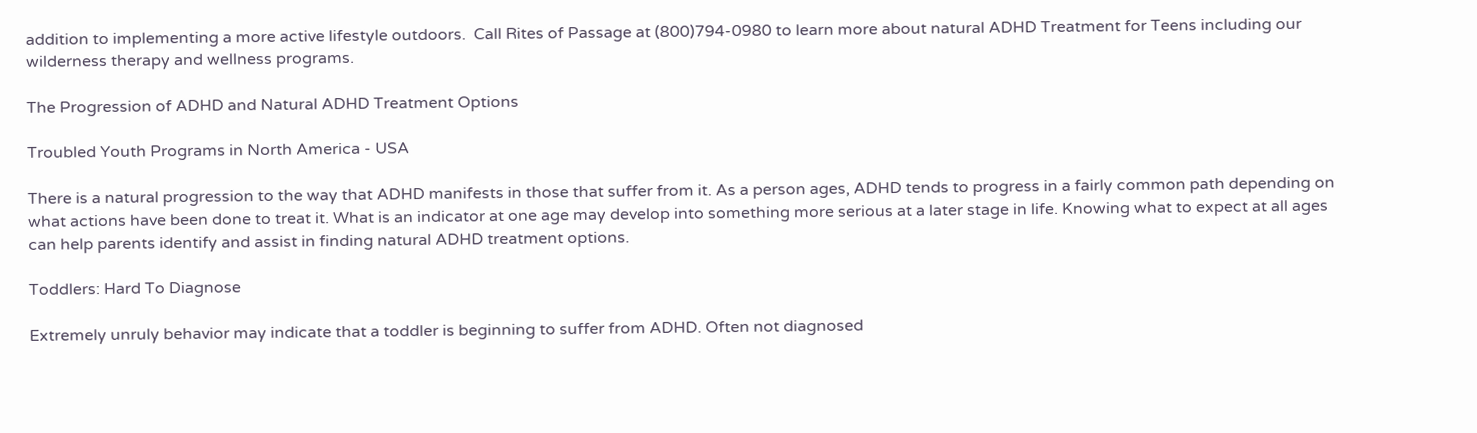addition to implementing a more active lifestyle outdoors.  Call Rites of Passage at (800)794-0980 to learn more about natural ADHD Treatment for Teens including our wilderness therapy and wellness programs.

The Progression of ADHD and Natural ADHD Treatment Options

Troubled Youth Programs in North America - USA

There is a natural progression to the way that ADHD manifests in those that suffer from it. As a person ages, ADHD tends to progress in a fairly common path depending on what actions have been done to treat it. What is an indicator at one age may develop into something more serious at a later stage in life. Knowing what to expect at all ages can help parents identify and assist in finding natural ADHD treatment options.

Toddlers: Hard To Diagnose

Extremely unruly behavior may indicate that a toddler is beginning to suffer from ADHD. Often not diagnosed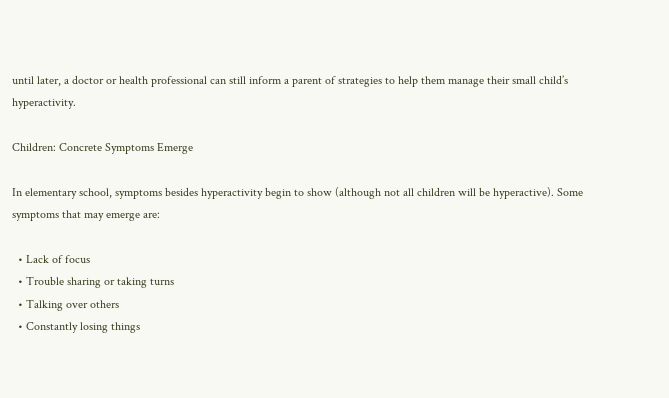until later, a doctor or health professional can still inform a parent of strategies to help them manage their small child’s hyperactivity.

Children: Concrete Symptoms Emerge

In elementary school, symptoms besides hyperactivity begin to show (although not all children will be hyperactive). Some symptoms that may emerge are:

  • Lack of focus
  • Trouble sharing or taking turns
  • Talking over others
  • Constantly losing things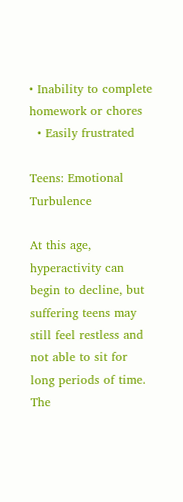• Inability to complete homework or chores
  • Easily frustrated

Teens: Emotional Turbulence

At this age, hyperactivity can begin to decline, but suffering teens may still feel restless and not able to sit for long periods of time. The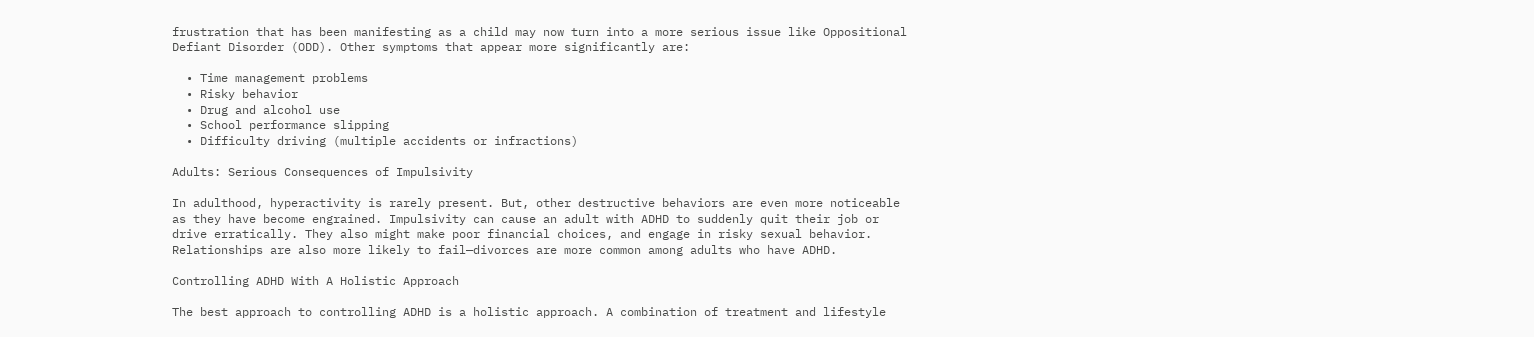frustration that has been manifesting as a child may now turn into a more serious issue like Oppositional Defiant Disorder (ODD). Other symptoms that appear more significantly are:

  • Time management problems
  • Risky behavior
  • Drug and alcohol use
  • School performance slipping
  • Difficulty driving (multiple accidents or infractions)

Adults: Serious Consequences of Impulsivity

In adulthood, hyperactivity is rarely present. But, other destructive behaviors are even more noticeable as they have become engrained. Impulsivity can cause an adult with ADHD to suddenly quit their job or drive erratically. They also might make poor financial choices, and engage in risky sexual behavior. Relationships are also more likely to fail—divorces are more common among adults who have ADHD.

Controlling ADHD With A Holistic Approach

The best approach to controlling ADHD is a holistic approach. A combination of treatment and lifestyle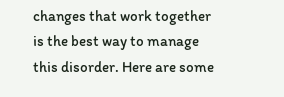changes that work together is the best way to manage this disorder. Here are some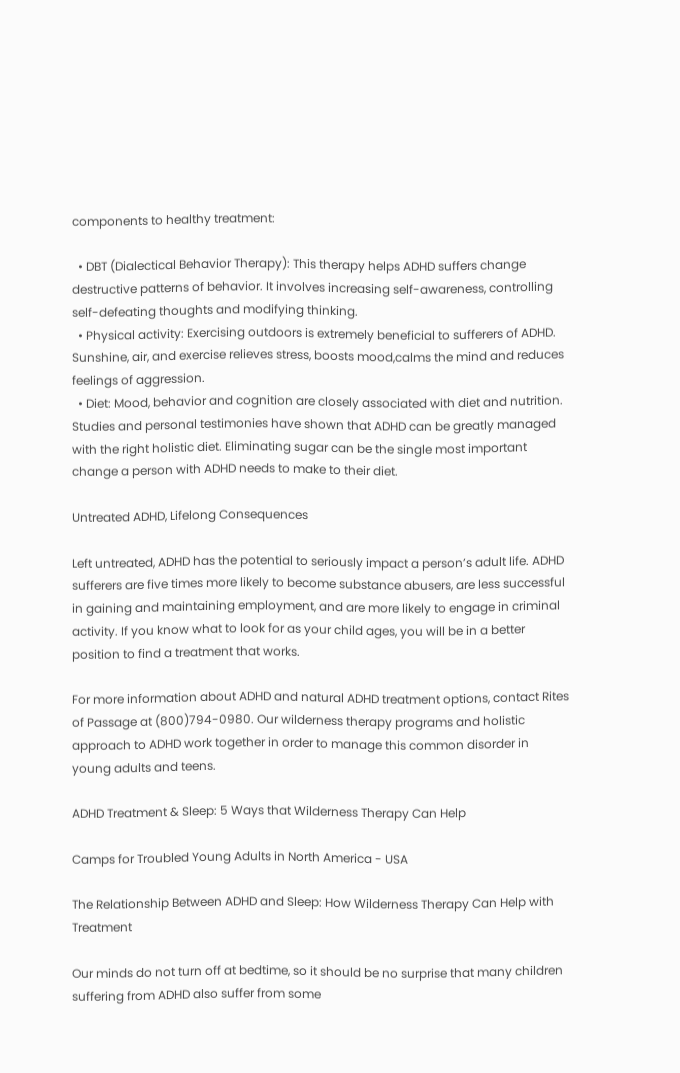components to healthy treatment:

  • DBT (Dialectical Behavior Therapy): This therapy helps ADHD suffers change destructive patterns of behavior. It involves increasing self-awareness, controlling self-defeating thoughts and modifying thinking.
  • Physical activity: Exercising outdoors is extremely beneficial to sufferers of ADHD. Sunshine, air, and exercise relieves stress, boosts mood,calms the mind and reduces feelings of aggression.
  • Diet: Mood, behavior and cognition are closely associated with diet and nutrition. Studies and personal testimonies have shown that ADHD can be greatly managed with the right holistic diet. Eliminating sugar can be the single most important change a person with ADHD needs to make to their diet.

Untreated ADHD, Lifelong Consequences

Left untreated, ADHD has the potential to seriously impact a person’s adult life. ADHD sufferers are five times more likely to become substance abusers, are less successful in gaining and maintaining employment, and are more likely to engage in criminal activity. If you know what to look for as your child ages, you will be in a better position to find a treatment that works.

For more information about ADHD and natural ADHD treatment options, contact Rites of Passage at (800)794-0980. Our wilderness therapy programs and holistic approach to ADHD work together in order to manage this common disorder in young adults and teens.

ADHD Treatment & Sleep: 5 Ways that Wilderness Therapy Can Help

Camps for Troubled Young Adults in North America - USA

The Relationship Between ADHD and Sleep: How Wilderness Therapy Can Help with Treatment

Our minds do not turn off at bedtime, so it should be no surprise that many children suffering from ADHD also suffer from some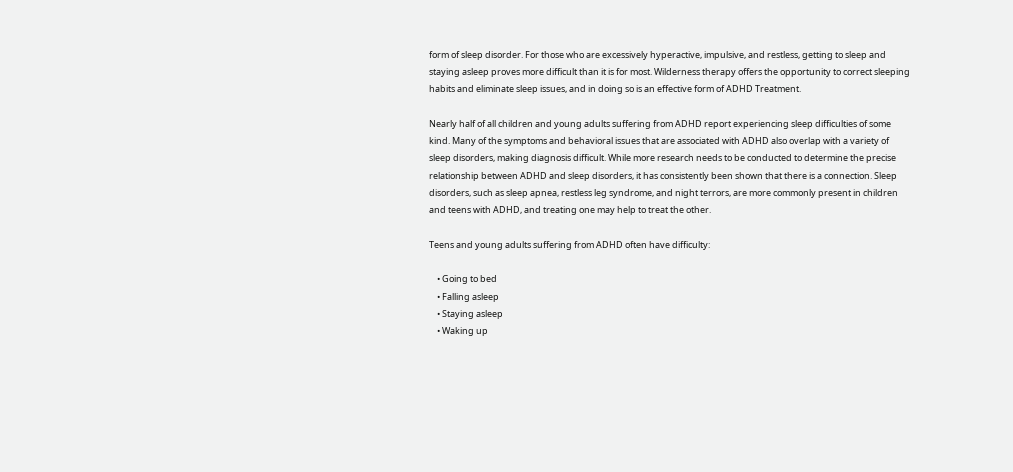form of sleep disorder. For those who are excessively hyperactive, impulsive, and restless, getting to sleep and staying asleep proves more difficult than it is for most. Wilderness therapy offers the opportunity to correct sleeping habits and eliminate sleep issues, and in doing so is an effective form of ADHD Treatment.

Nearly half of all children and young adults suffering from ADHD report experiencing sleep difficulties of some kind. Many of the symptoms and behavioral issues that are associated with ADHD also overlap with a variety of sleep disorders, making diagnosis difficult. While more research needs to be conducted to determine the precise relationship between ADHD and sleep disorders, it has consistently been shown that there is a connection. Sleep disorders, such as sleep apnea, restless leg syndrome, and night terrors, are more commonly present in children and teens with ADHD, and treating one may help to treat the other.

Teens and young adults suffering from ADHD often have difficulty:

    • Going to bed
    • Falling asleep
    • Staying asleep
    • Waking up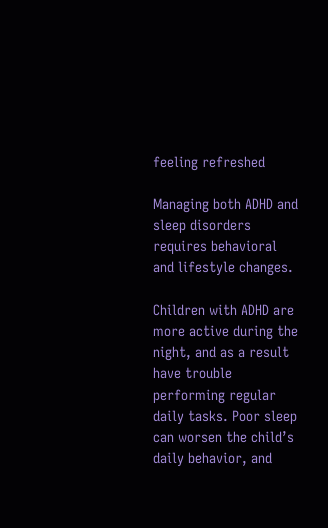feeling refreshed

Managing both ADHD and sleep disorders requires behavioral and lifestyle changes.

Children with ADHD are more active during the night, and as a result have trouble performing regular daily tasks. Poor sleep can worsen the child’s daily behavior, and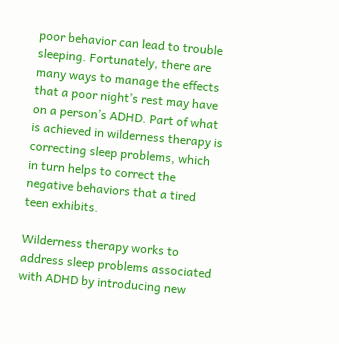poor behavior can lead to trouble sleeping. Fortunately, there are many ways to manage the effects that a poor night’s rest may have on a person’s ADHD. Part of what is achieved in wilderness therapy is correcting sleep problems, which in turn helps to correct the negative behaviors that a tired teen exhibits.

Wilderness therapy works to address sleep problems associated with ADHD by introducing new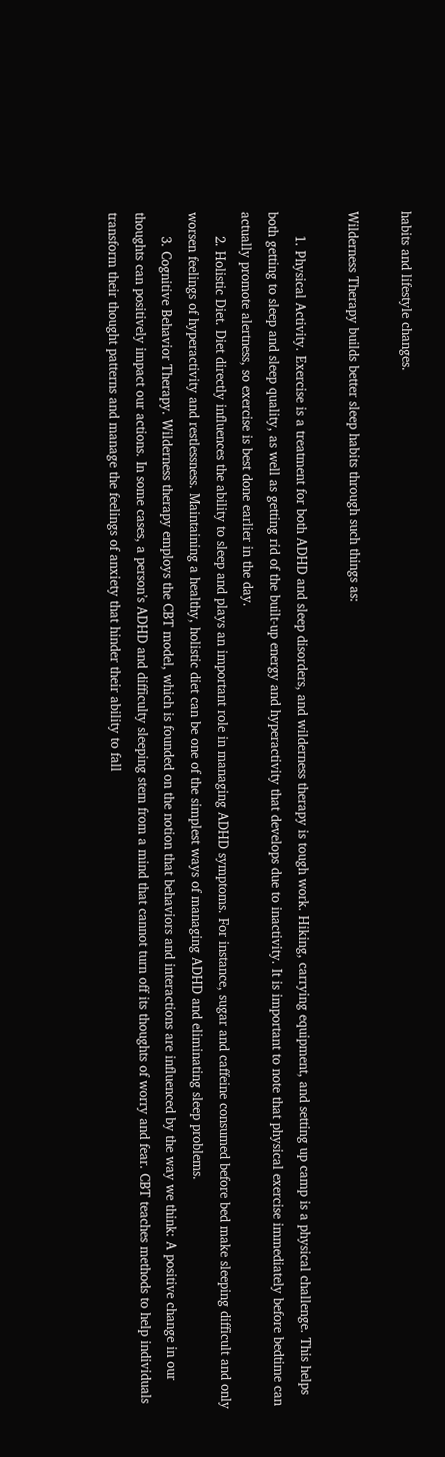habits and lifestyle changes.

Wilderness Therapy builds better sleep habits through such things as:

      1. Physical Activity. Exercise is a treatment for both ADHD and sleep disorders, and wilderness therapy is tough work. Hiking, carrying equipment, and setting up camp is a physical challenge. This helps both getting to sleep and sleep quality, as well as getting rid of the built-up energy and hyperactivity that develops due to inactivity. It is important to note that physical exercise immediately before bedtime can actually promote alertness, so exercise is best done earlier in the day.
      2. Holistic Diet. Diet directly influences the ability to sleep and plays an important role in managing ADHD symptoms. For instance, sugar and caffeine consumed before bed make sleeping difficult and only worsen feelings of hyperactivity and restlessness. Maintaining a healthy, holistic diet can be one of the simplest ways of managing ADHD and eliminating sleep problems.
      3. Cognitive Behavior Therapy. Wilderness therapy employs the CBT model, which is founded on the notion that behaviors and interactions are influenced by the way we think: A positive change in our thoughts can positively impact our actions. In some cases, a person’s ADHD and difficulty sleeping stem from a mind that cannot turn off its thoughts of worry and fear. CBT teaches methods to help individuals transform their thought patterns and manage the feelings of anxiety that hinder their ability to fall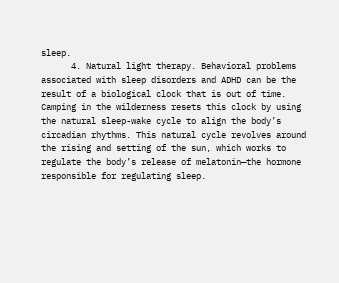sleep.
      4. Natural light therapy. Behavioral problems associated with sleep disorders and ADHD can be the result of a biological clock that is out of time. Camping in the wilderness resets this clock by using the natural sleep-wake cycle to align the body’s circadian rhythms. This natural cycle revolves around the rising and setting of the sun, which works to regulate the body’s release of melatonin—the hormone responsible for regulating sleep.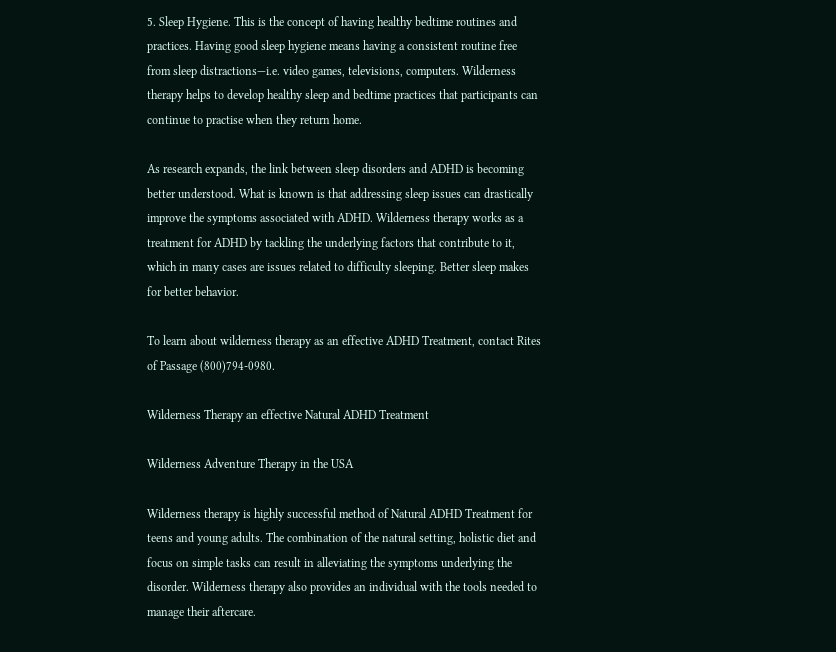5. Sleep Hygiene. This is the concept of having healthy bedtime routines and practices. Having good sleep hygiene means having a consistent routine free from sleep distractions—i.e. video games, televisions, computers. Wilderness therapy helps to develop healthy sleep and bedtime practices that participants can continue to practise when they return home.

As research expands, the link between sleep disorders and ADHD is becoming better understood. What is known is that addressing sleep issues can drastically improve the symptoms associated with ADHD. Wilderness therapy works as a treatment for ADHD by tackling the underlying factors that contribute to it, which in many cases are issues related to difficulty sleeping. Better sleep makes for better behavior.

To learn about wilderness therapy as an effective ADHD Treatment, contact Rites of Passage (800)794-0980.

Wilderness Therapy an effective Natural ADHD Treatment

Wilderness Adventure Therapy in the USA

Wilderness therapy is highly successful method of Natural ADHD Treatment for teens and young adults. The combination of the natural setting, holistic diet and focus on simple tasks can result in alleviating the symptoms underlying the disorder. Wilderness therapy also provides an individual with the tools needed to manage their aftercare.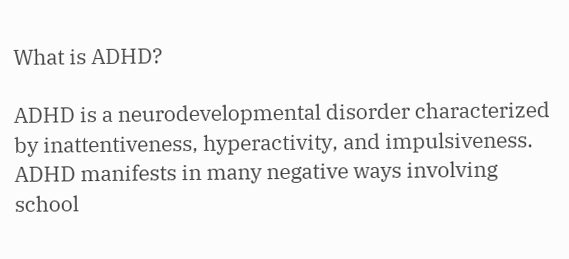What is ADHD?

ADHD is a neurodevelopmental disorder characterized by inattentiveness, hyperactivity, and impulsiveness. ADHD manifests in many negative ways involving school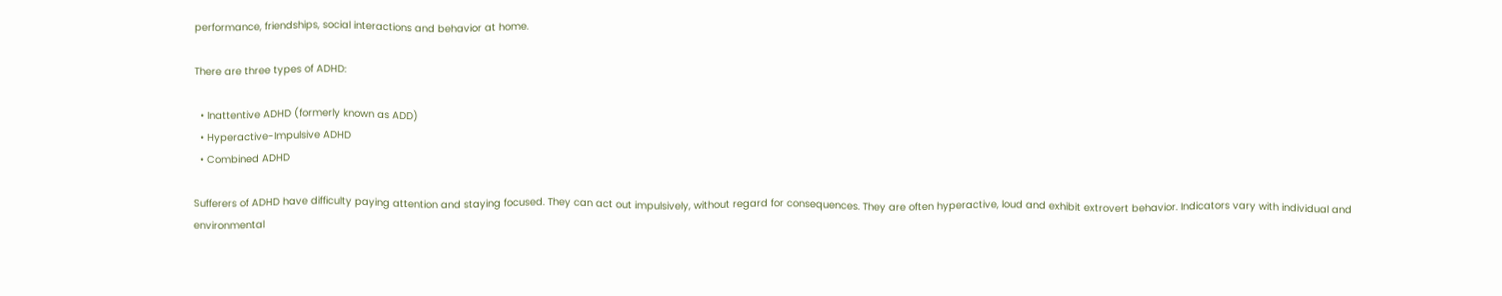performance, friendships, social interactions and behavior at home.

There are three types of ADHD:

  • Inattentive ADHD (formerly known as ADD)
  • Hyperactive-Impulsive ADHD
  • Combined ADHD

Sufferers of ADHD have difficulty paying attention and staying focused. They can act out impulsively, without regard for consequences. They are often hyperactive, loud and exhibit extrovert behavior. Indicators vary with individual and environmental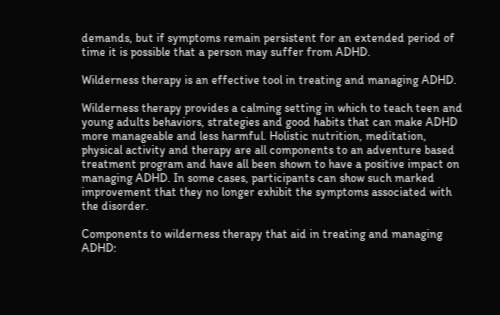demands, but if symptoms remain persistent for an extended period of time it is possible that a person may suffer from ADHD.

Wilderness therapy is an effective tool in treating and managing ADHD.

Wilderness therapy provides a calming setting in which to teach teen and young adults behaviors, strategies and good habits that can make ADHD more manageable and less harmful. Holistic nutrition, meditation, physical activity and therapy are all components to an adventure based treatment program and have all been shown to have a positive impact on managing ADHD. In some cases, participants can show such marked improvement that they no longer exhibit the symptoms associated with the disorder.

Components to wilderness therapy that aid in treating and managing ADHD: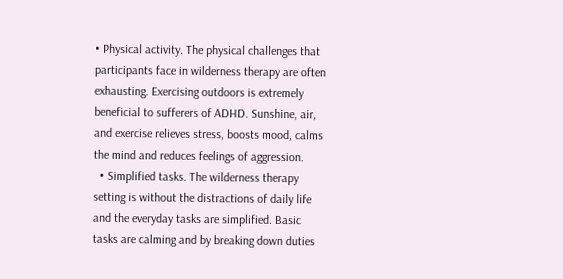• Physical activity. The physical challenges that participants face in wilderness therapy are often exhausting. Exercising outdoors is extremely beneficial to sufferers of ADHD. Sunshine, air, and exercise relieves stress, boosts mood, calms the mind and reduces feelings of aggression.
  • Simplified tasks. The wilderness therapy setting is without the distractions of daily life and the everyday tasks are simplified. Basic tasks are calming and by breaking down duties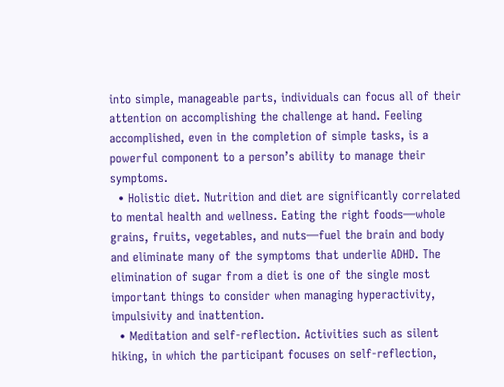into simple, manageable parts, individuals can focus all of their attention on accomplishing the challenge at hand. Feeling accomplished, even in the completion of simple tasks, is a powerful component to a person’s ability to manage their symptoms.
  • Holistic diet. Nutrition and diet are significantly correlated to mental health and wellness. Eating the right foods—whole grains, fruits, vegetables, and nuts—fuel the brain and body and eliminate many of the symptoms that underlie ADHD. The elimination of sugar from a diet is one of the single most important things to consider when managing hyperactivity, impulsivity and inattention.
  • Meditation and self-reflection. Activities such as silent hiking, in which the participant focuses on self-reflection,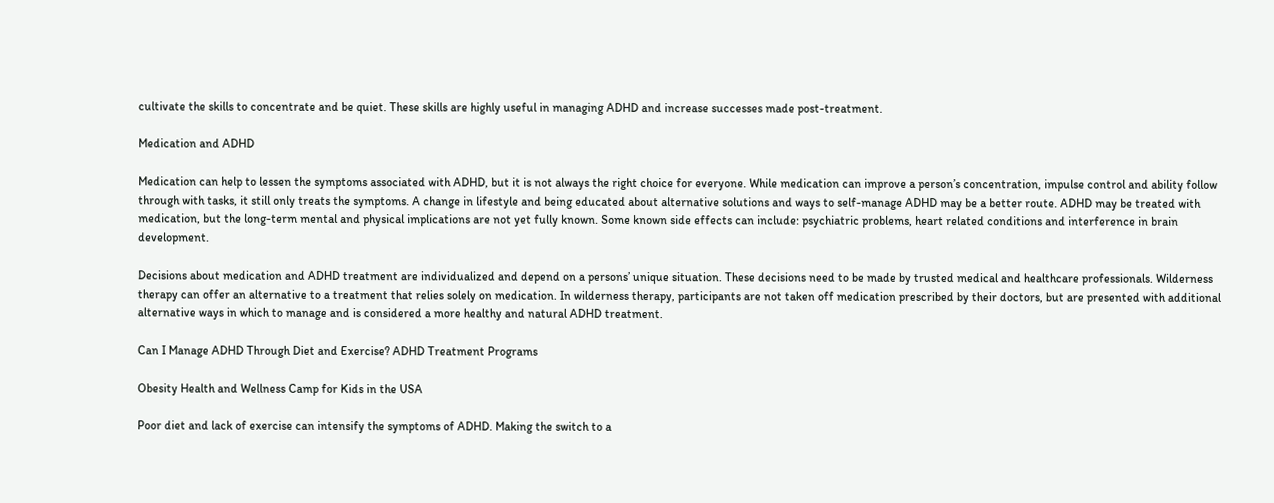cultivate the skills to concentrate and be quiet. These skills are highly useful in managing ADHD and increase successes made post-treatment.

Medication and ADHD

Medication can help to lessen the symptoms associated with ADHD, but it is not always the right choice for everyone. While medication can improve a person’s concentration, impulse control and ability follow through with tasks, it still only treats the symptoms. A change in lifestyle and being educated about alternative solutions and ways to self-manage ADHD may be a better route. ADHD may be treated with medication, but the long-term mental and physical implications are not yet fully known. Some known side effects can include: psychiatric problems, heart related conditions and interference in brain development.

Decisions about medication and ADHD treatment are individualized and depend on a persons’ unique situation. These decisions need to be made by trusted medical and healthcare professionals. Wilderness therapy can offer an alternative to a treatment that relies solely on medication. In wilderness therapy, participants are not taken off medication prescribed by their doctors, but are presented with additional alternative ways in which to manage and is considered a more healthy and natural ADHD treatment.

Can I Manage ADHD Through Diet and Exercise? ADHD Treatment Programs

Obesity Health and Wellness Camp for Kids in the USA

Poor diet and lack of exercise can intensify the symptoms of ADHD. Making the switch to a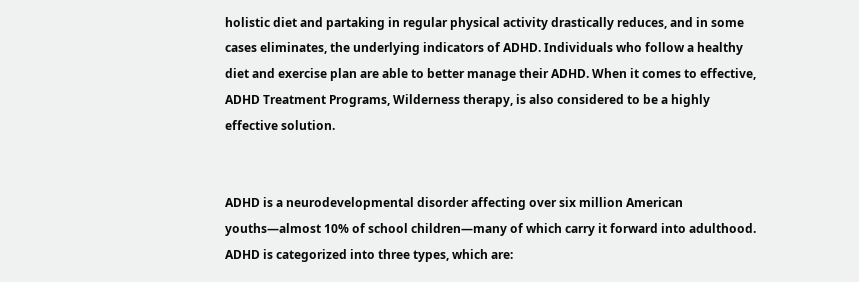holistic diet and partaking in regular physical activity drastically reduces, and in some cases eliminates, the underlying indicators of ADHD. Individuals who follow a healthy diet and exercise plan are able to better manage their ADHD. When it comes to effective, ADHD Treatment Programs, Wilderness therapy, is also considered to be a highly effective solution.


ADHD is a neurodevelopmental disorder affecting over six million American youths—almost 10% of school children—many of which carry it forward into adulthood. ADHD is categorized into three types, which are: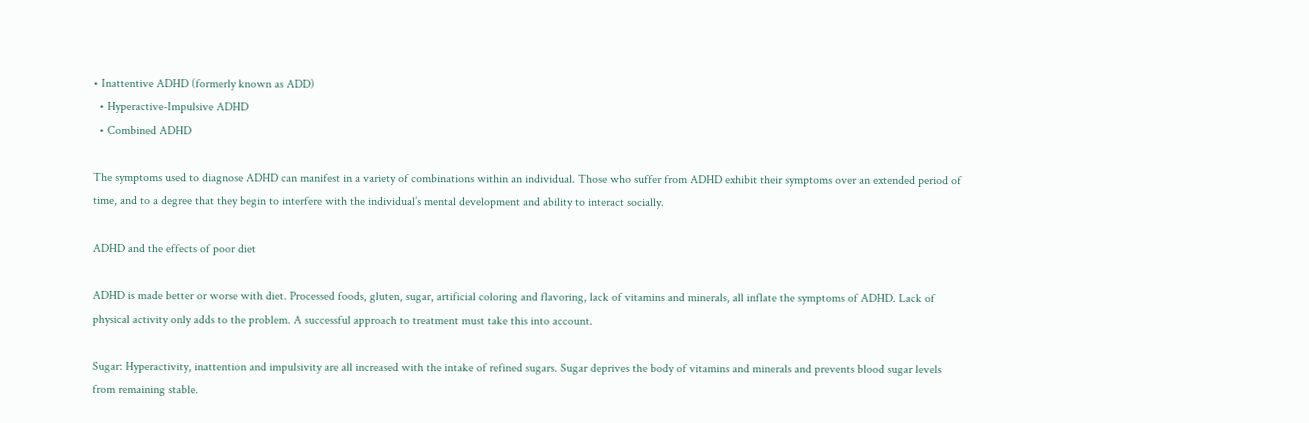• Inattentive ADHD (formerly known as ADD)
  • Hyperactive-Impulsive ADHD
  • Combined ADHD

The symptoms used to diagnose ADHD can manifest in a variety of combinations within an individual. Those who suffer from ADHD exhibit their symptoms over an extended period of time, and to a degree that they begin to interfere with the individual’s mental development and ability to interact socially.

ADHD and the effects of poor diet

ADHD is made better or worse with diet. Processed foods, gluten, sugar, artificial coloring and flavoring, lack of vitamins and minerals, all inflate the symptoms of ADHD. Lack of physical activity only adds to the problem. A successful approach to treatment must take this into account.

Sugar: Hyperactivity, inattention and impulsivity are all increased with the intake of refined sugars. Sugar deprives the body of vitamins and minerals and prevents blood sugar levels from remaining stable.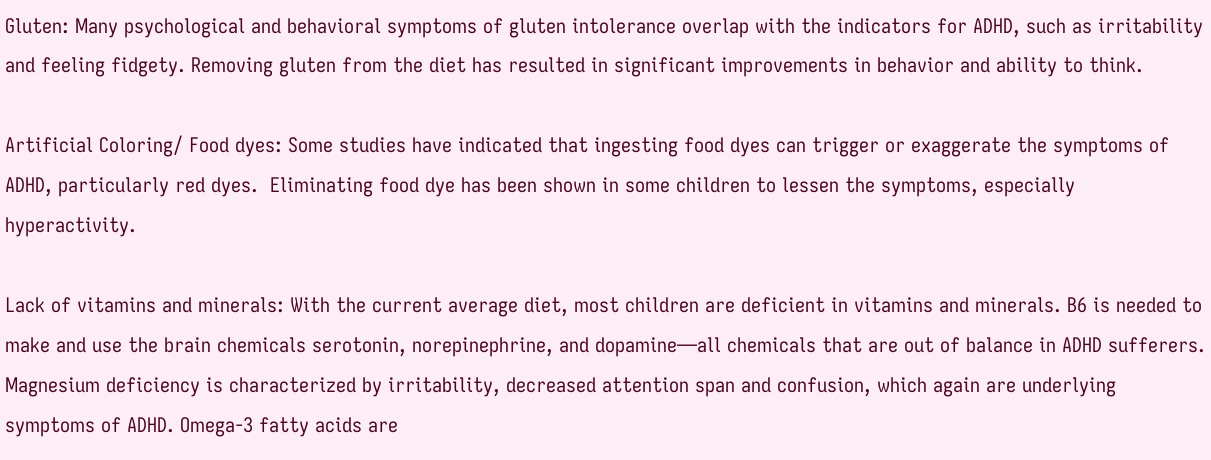Gluten: Many psychological and behavioral symptoms of gluten intolerance overlap with the indicators for ADHD, such as irritability and feeling fidgety. Removing gluten from the diet has resulted in significant improvements in behavior and ability to think.

Artificial Coloring/ Food dyes: Some studies have indicated that ingesting food dyes can trigger or exaggerate the symptoms of ADHD, particularly red dyes.  Eliminating food dye has been shown in some children to lessen the symptoms, especially hyperactivity.

Lack of vitamins and minerals: With the current average diet, most children are deficient in vitamins and minerals. B6 is needed to make and use the brain chemicals serotonin, norepinephrine, and dopamine—all chemicals that are out of balance in ADHD sufferers. Magnesium deficiency is characterized by irritability, decreased attention span and confusion, which again are underlying symptoms of ADHD. Omega-3 fatty acids are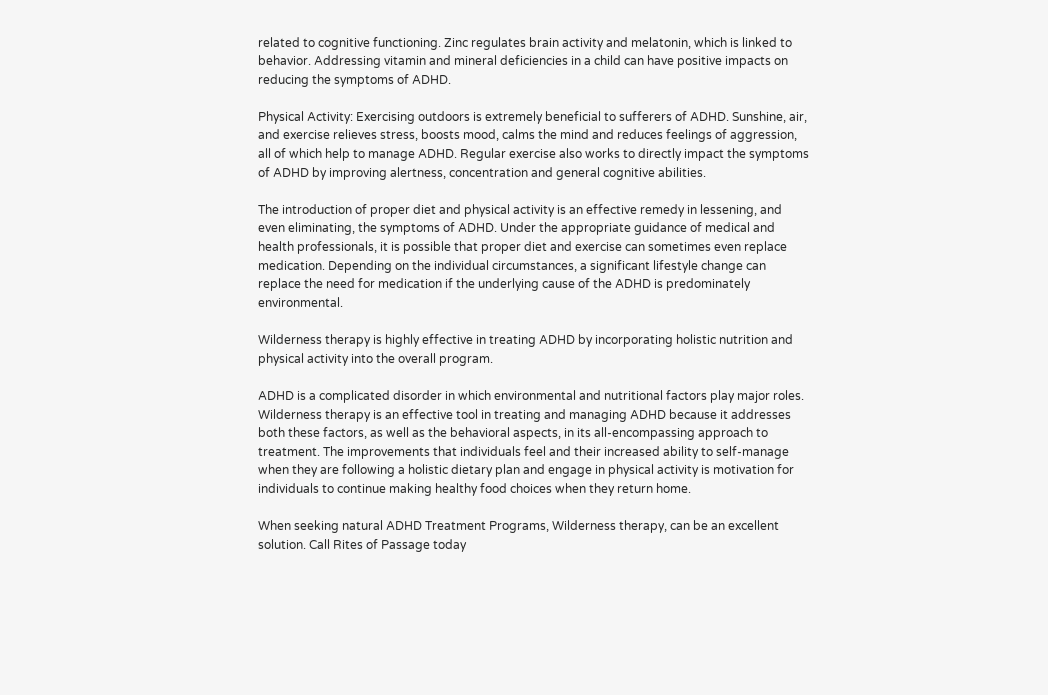related to cognitive functioning. Zinc regulates brain activity and melatonin, which is linked to behavior. Addressing vitamin and mineral deficiencies in a child can have positive impacts on reducing the symptoms of ADHD.

Physical Activity: Exercising outdoors is extremely beneficial to sufferers of ADHD. Sunshine, air, and exercise relieves stress, boosts mood, calms the mind and reduces feelings of aggression, all of which help to manage ADHD. Regular exercise also works to directly impact the symptoms of ADHD by improving alertness, concentration and general cognitive abilities.

The introduction of proper diet and physical activity is an effective remedy in lessening, and even eliminating, the symptoms of ADHD. Under the appropriate guidance of medical and health professionals, it is possible that proper diet and exercise can sometimes even replace medication. Depending on the individual circumstances, a significant lifestyle change can replace the need for medication if the underlying cause of the ADHD is predominately environmental.

Wilderness therapy is highly effective in treating ADHD by incorporating holistic nutrition and physical activity into the overall program.

ADHD is a complicated disorder in which environmental and nutritional factors play major roles. Wilderness therapy is an effective tool in treating and managing ADHD because it addresses both these factors, as well as the behavioral aspects, in its all-encompassing approach to treatment. The improvements that individuals feel and their increased ability to self-manage when they are following a holistic dietary plan and engage in physical activity is motivation for individuals to continue making healthy food choices when they return home.

When seeking natural ADHD Treatment Programs, Wilderness therapy, can be an excellent solution. Call Rites of Passage today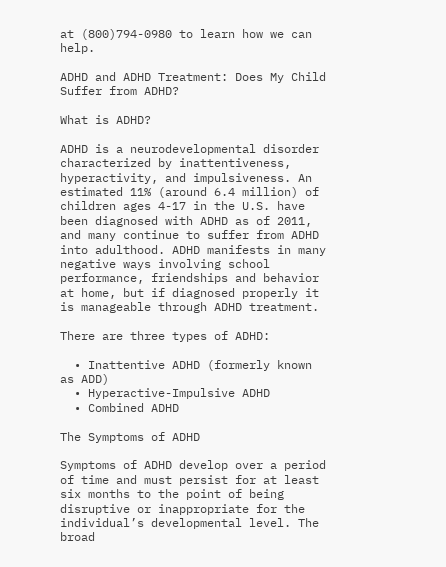at (800)794-0980 to learn how we can help.

ADHD and ADHD Treatment: Does My Child Suffer from ADHD?

What is ADHD?

ADHD is a neurodevelopmental disorder characterized by inattentiveness, hyperactivity, and impulsiveness. An estimated 11% (around 6.4 million) of children ages 4-17 in the U.S. have been diagnosed with ADHD as of 2011, and many continue to suffer from ADHD into adulthood. ADHD manifests in many negative ways involving school performance, friendships and behavior at home, but if diagnosed properly it is manageable through ADHD treatment.

There are three types of ADHD:

  • Inattentive ADHD (formerly known as ADD)
  • Hyperactive-Impulsive ADHD
  • Combined ADHD

The Symptoms of ADHD

Symptoms of ADHD develop over a period of time and must persist for at least six months to the point of being disruptive or inappropriate for the individual’s developmental level. The broad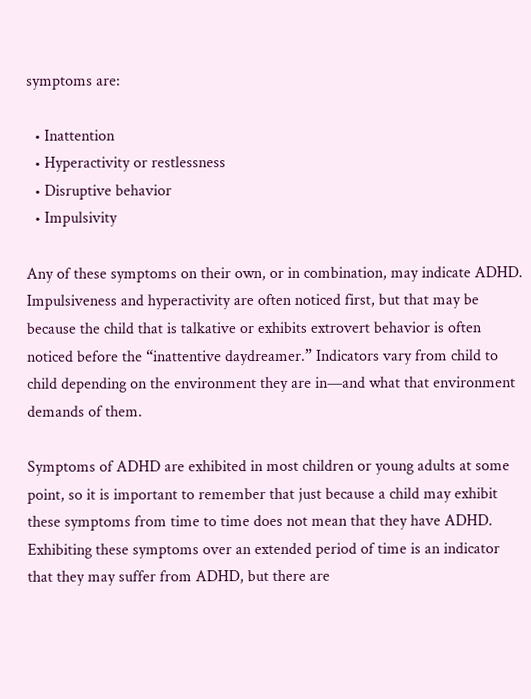symptoms are:

  • Inattention
  • Hyperactivity or restlessness
  • Disruptive behavior
  • Impulsivity

Any of these symptoms on their own, or in combination, may indicate ADHD. Impulsiveness and hyperactivity are often noticed first, but that may be because the child that is talkative or exhibits extrovert behavior is often noticed before the “inattentive daydreamer.” Indicators vary from child to child depending on the environment they are in—and what that environment demands of them.

Symptoms of ADHD are exhibited in most children or young adults at some point, so it is important to remember that just because a child may exhibit these symptoms from time to time does not mean that they have ADHD. Exhibiting these symptoms over an extended period of time is an indicator that they may suffer from ADHD, but there are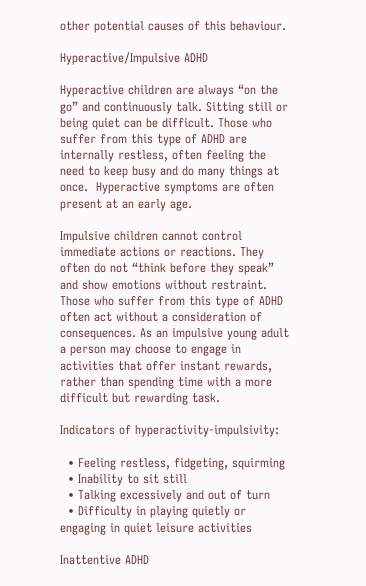other potential causes of this behaviour.

Hyperactive/Impulsive ADHD

Hyperactive children are always “on the go” and continuously talk. Sitting still or being quiet can be difficult. Those who suffer from this type of ADHD are internally restless, often feeling the need to keep busy and do many things at once.  Hyperactive symptoms are often present at an early age.

Impulsive children cannot control immediate actions or reactions. They often do not “think before they speak” and show emotions without restraint. Those who suffer from this type of ADHD often act without a consideration of consequences. As an impulsive young adult a person may choose to engage in activities that offer instant rewards, rather than spending time with a more difficult but rewarding task.

Indicators of hyperactivity-impulsivity:

  • Feeling restless, fidgeting, squirming
  • Inability to sit still
  • Talking excessively and out of turn
  • Difficulty in playing quietly or engaging in quiet leisure activities

Inattentive ADHD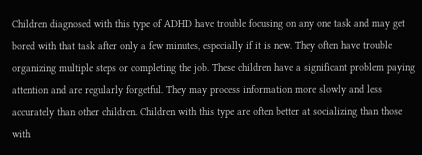Children diagnosed with this type of ADHD have trouble focusing on any one task and may get bored with that task after only a few minutes, especially if it is new. They often have trouble organizing multiple steps or completing the job. These children have a significant problem paying attention and are regularly forgetful. They may process information more slowly and less accurately than other children. Children with this type are often better at socializing than those with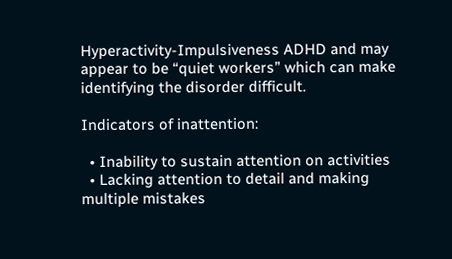Hyperactivity-Impulsiveness ADHD and may appear to be “quiet workers” which can make identifying the disorder difficult.

Indicators of inattention:

  • Inability to sustain attention on activities
  • Lacking attention to detail and making multiple mistakes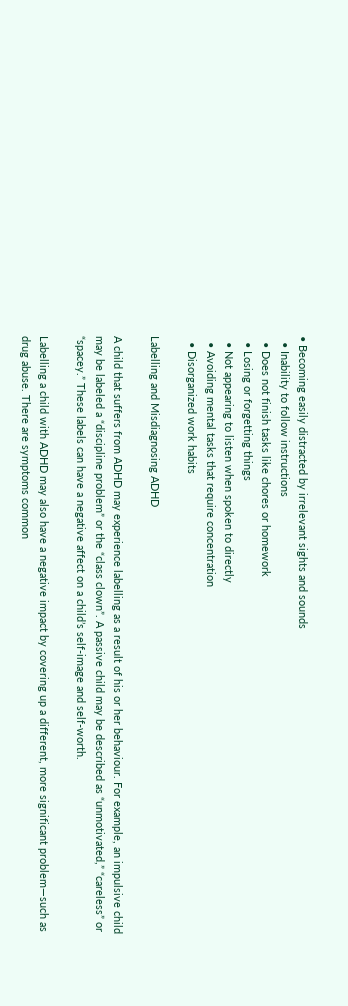• Becoming easily distracted by irrelevant sights and sounds
  • Inability to follow instructions
  • Does not finish tasks like chores or homework
  • Losing or forgetting things
  • Not appearing to listen when spoken to directly
  • Avoiding mental tasks that require concentration
  • Disorganized work habits

Labelling and Misdiagnosing ADHD

A child that suffers from ADHD may experience labelling as a result of his or her behaviour. For example, an impulsive child may be labeled a “discipline problem” or the “class clown”. A passive child may be described as “unmotivated,” “careless” or “spacey.” These labels can have a negative affect on a child’s self-image and self-worth.

Labelling a child with ADHD may also have a negative impact by covering up a different, more significant problem—such as drug abuse. There are symptoms common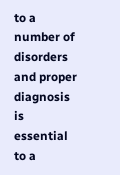to a number of disorders and proper diagnosis is essential to a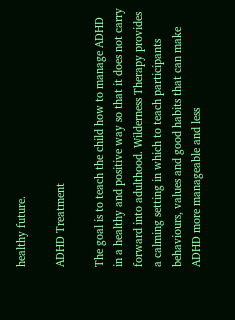healthy future.

ADHD Treatment

The goal is to teach the child how to manage ADHD in a healthy and positive way so that it does not carry forward into adulthood. Wilderness Therapy provides a calming setting in which to teach participants behaviours, values and good habits that can make ADHD more manageable and less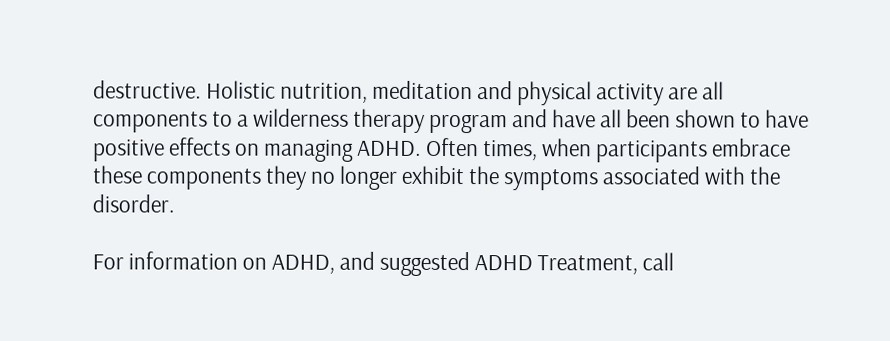destructive. Holistic nutrition, meditation and physical activity are all components to a wilderness therapy program and have all been shown to have positive effects on managing ADHD. Often times, when participants embrace these components they no longer exhibit the symptoms associated with the disorder.

For information on ADHD, and suggested ADHD Treatment, call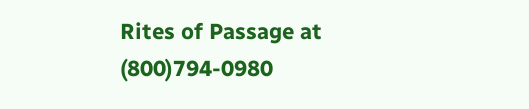Rites of Passage at (800)794-0980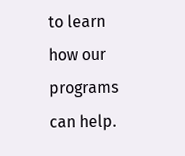to learn how our programs can help.